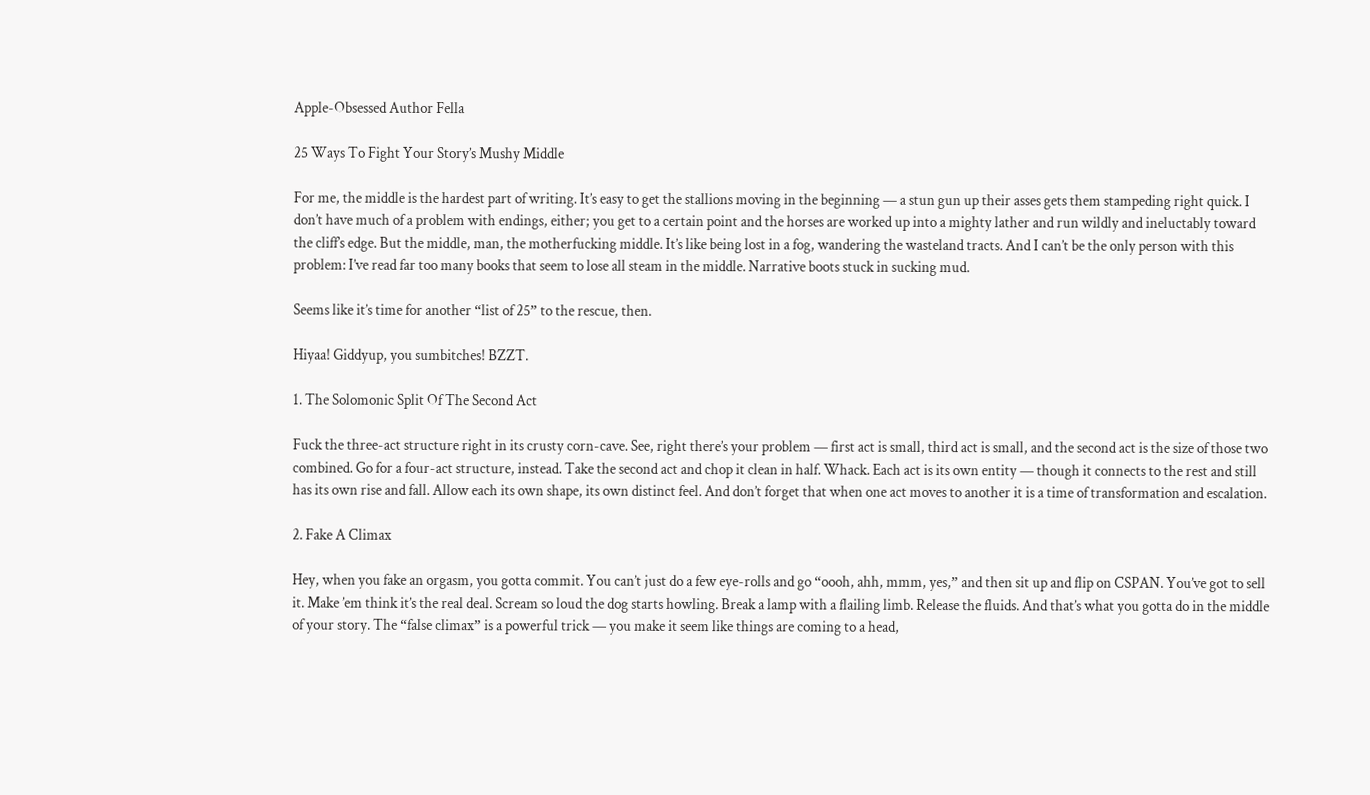Apple-Obsessed Author Fella

25 Ways To Fight Your Story’s Mushy Middle

For me, the middle is the hardest part of writing. It’s easy to get the stallions moving in the beginning — a stun gun up their asses gets them stampeding right quick. I don’t have much of a problem with endings, either; you get to a certain point and the horses are worked up into a mighty lather and run wildly and ineluctably toward the cliff’s edge. But the middle, man, the motherfucking middle. It’s like being lost in a fog, wandering the wasteland tracts. And I can’t be the only person with this problem: I’ve read far too many books that seem to lose all steam in the middle. Narrative boots stuck in sucking mud.

Seems like it’s time for another “list of 25” to the rescue, then.

Hiyaa! Giddyup, you sumbitches! BZZT.

1. The Solomonic Split Of The Second Act

Fuck the three-act structure right in its crusty corn-cave. See, right there’s your problem — first act is small, third act is small, and the second act is the size of those two combined. Go for a four-act structure, instead. Take the second act and chop it clean in half. Whack. Each act is its own entity — though it connects to the rest and still has its own rise and fall. Allow each its own shape, its own distinct feel. And don’t forget that when one act moves to another it is a time of transformation and escalation.

2. Fake A Climax

Hey, when you fake an orgasm, you gotta commit. You can’t just do a few eye-rolls and go “oooh, ahh, mmm, yes,” and then sit up and flip on CSPAN. You’ve got to sell it. Make ’em think it’s the real deal. Scream so loud the dog starts howling. Break a lamp with a flailing limb. Release the fluids. And that’s what you gotta do in the middle of your story. The “false climax” is a powerful trick — you make it seem like things are coming to a head,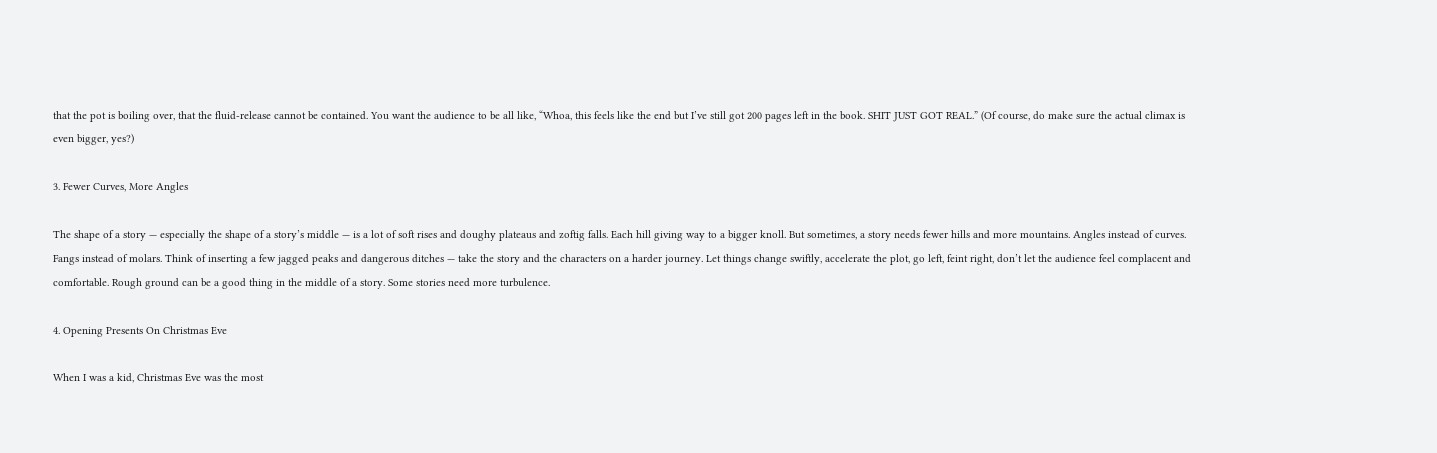that the pot is boiling over, that the fluid-release cannot be contained. You want the audience to be all like, “Whoa, this feels like the end but I’ve still got 200 pages left in the book. SHIT JUST GOT REAL.” (Of course, do make sure the actual climax is even bigger, yes?)

3. Fewer Curves, More Angles

The shape of a story — especially the shape of a story’s middle — is a lot of soft rises and doughy plateaus and zoftig falls. Each hill giving way to a bigger knoll. But sometimes, a story needs fewer hills and more mountains. Angles instead of curves. Fangs instead of molars. Think of inserting a few jagged peaks and dangerous ditches — take the story and the characters on a harder journey. Let things change swiftly, accelerate the plot, go left, feint right, don’t let the audience feel complacent and comfortable. Rough ground can be a good thing in the middle of a story. Some stories need more turbulence.

4. Opening Presents On Christmas Eve

When I was a kid, Christmas Eve was the most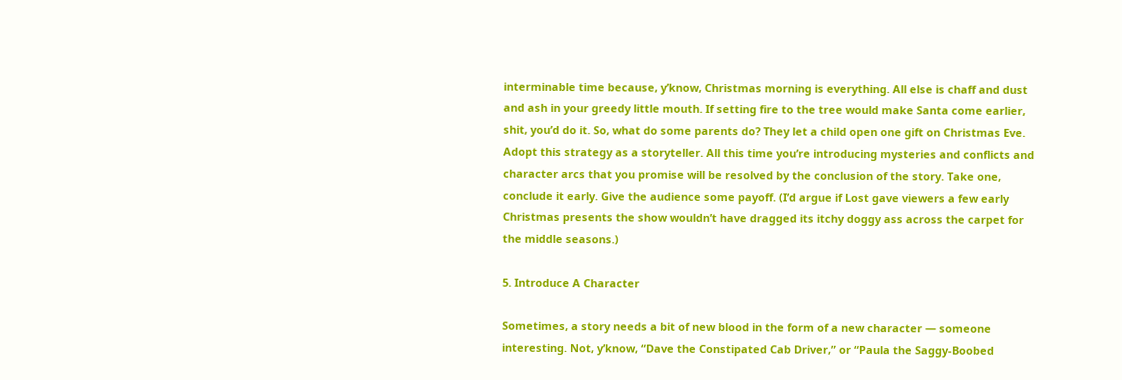interminable time because, y’know, Christmas morning is everything. All else is chaff and dust and ash in your greedy little mouth. If setting fire to the tree would make Santa come earlier, shit, you’d do it. So, what do some parents do? They let a child open one gift on Christmas Eve. Adopt this strategy as a storyteller. All this time you’re introducing mysteries and conflicts and character arcs that you promise will be resolved by the conclusion of the story. Take one, conclude it early. Give the audience some payoff. (I’d argue if Lost gave viewers a few early Christmas presents the show wouldn’t have dragged its itchy doggy ass across the carpet for the middle seasons.)

5. Introduce A Character

Sometimes, a story needs a bit of new blood in the form of a new character — someone interesting. Not, y’know, “Dave the Constipated Cab Driver,” or “Paula the Saggy-Boobed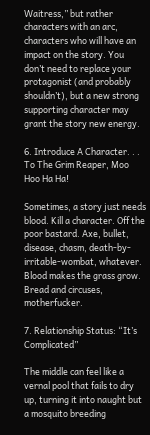Waitress,” but rather characters with an arc, characters who will have an impact on the story. You don’t need to replace your protagonist (and probably shouldn’t), but a new strong supporting character may grant the story new energy.

6. Introduce A Character. . . To The Grim Reaper, Moo Hoo Ha Ha!

Sometimes, a story just needs blood. Kill a character. Off the poor bastard. Axe, bullet, disease, chasm, death-by-irritable-wombat, whatever. Blood makes the grass grow. Bread and circuses, motherfucker.

7. Relationship Status: “It’s Complicated”

The middle can feel like a vernal pool that fails to dry up, turning it into naught but a mosquito breeding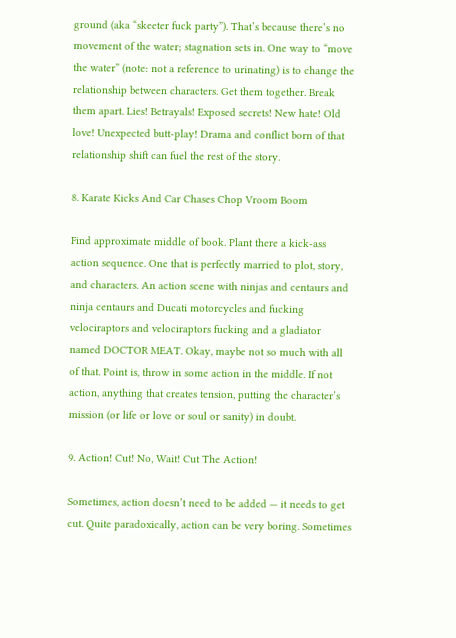ground (aka “skeeter fuck party”). That’s because there’s no movement of the water; stagnation sets in. One way to “move the water” (note: not a reference to urinating) is to change the relationship between characters. Get them together. Break them apart. Lies! Betrayals! Exposed secrets! New hate! Old love! Unexpected butt-play! Drama and conflict born of that relationship shift can fuel the rest of the story.

8. Karate Kicks And Car Chases Chop Vroom Boom

Find approximate middle of book. Plant there a kick-ass action sequence. One that is perfectly married to plot, story, and characters. An action scene with ninjas and centaurs and ninja centaurs and Ducati motorcycles and fucking velociraptors and velociraptors fucking and a gladiator named DOCTOR MEAT. Okay, maybe not so much with all of that. Point is, throw in some action in the middle. If not action, anything that creates tension, putting the character’s mission (or life or love or soul or sanity) in doubt.

9. Action! Cut! No, Wait! Cut The Action!

Sometimes, action doesn’t need to be added — it needs to get cut. Quite paradoxically, action can be very boring. Sometimes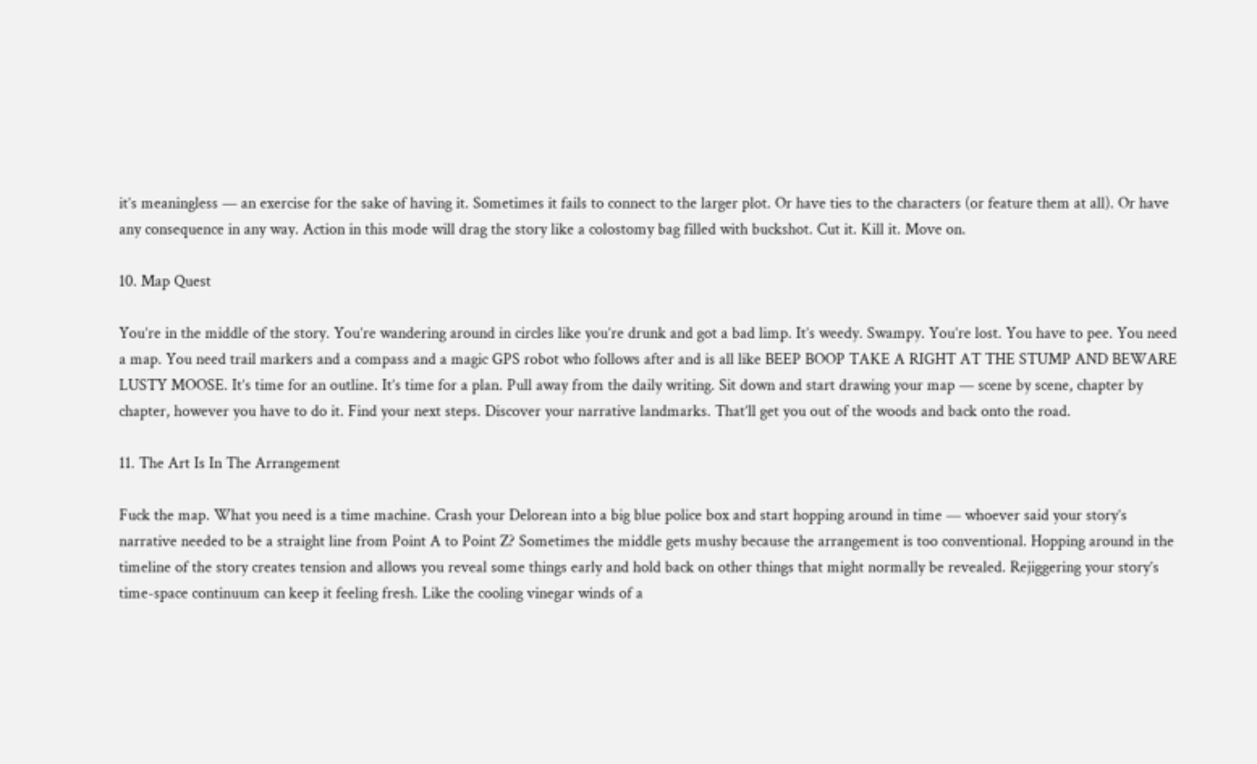it’s meaningless — an exercise for the sake of having it. Sometimes it fails to connect to the larger plot. Or have ties to the characters (or feature them at all). Or have any consequence in any way. Action in this mode will drag the story like a colostomy bag filled with buckshot. Cut it. Kill it. Move on.

10. Map Quest

You’re in the middle of the story. You’re wandering around in circles like you’re drunk and got a bad limp. It’s weedy. Swampy. You’re lost. You have to pee. You need a map. You need trail markers and a compass and a magic GPS robot who follows after and is all like BEEP BOOP TAKE A RIGHT AT THE STUMP AND BEWARE LUSTY MOOSE. It’s time for an outline. It’s time for a plan. Pull away from the daily writing. Sit down and start drawing your map — scene by scene, chapter by chapter, however you have to do it. Find your next steps. Discover your narrative landmarks. That’ll get you out of the woods and back onto the road.

11. The Art Is In The Arrangement

Fuck the map. What you need is a time machine. Crash your Delorean into a big blue police box and start hopping around in time — whoever said your story’s narrative needed to be a straight line from Point A to Point Z? Sometimes the middle gets mushy because the arrangement is too conventional. Hopping around in the timeline of the story creates tension and allows you reveal some things early and hold back on other things that might normally be revealed. Rejiggering your story’s time-space continuum can keep it feeling fresh. Like the cooling vinegar winds of a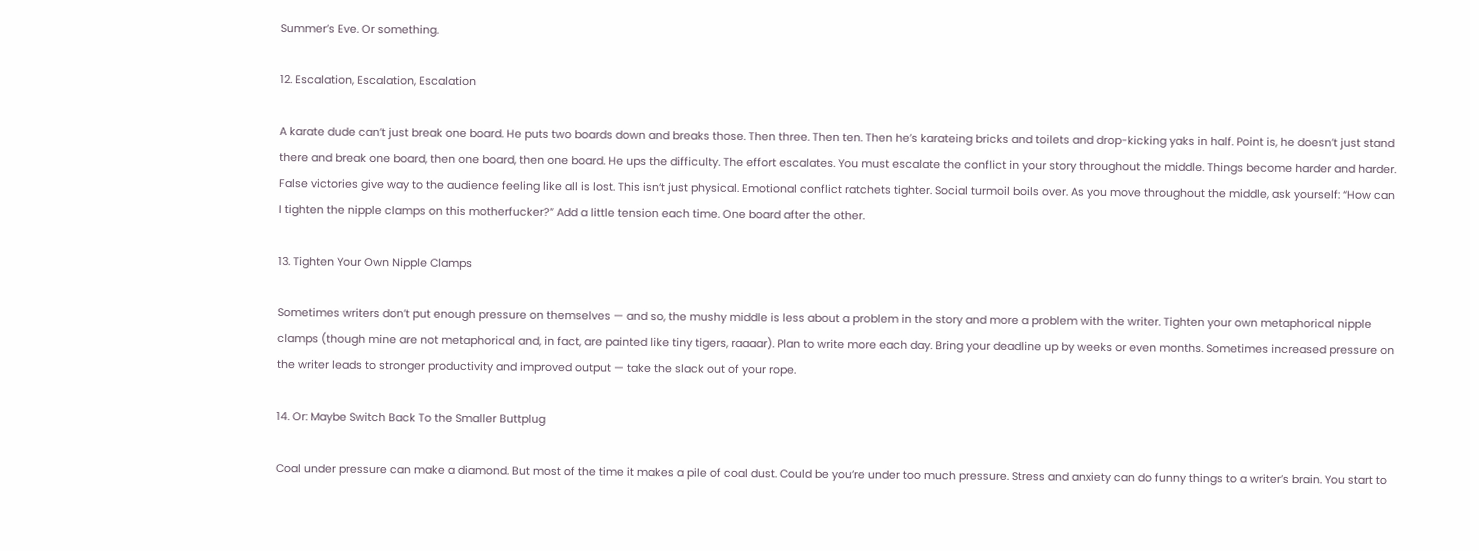Summer’s Eve. Or something.

12. Escalation, Escalation, Escalation

A karate dude can’t just break one board. He puts two boards down and breaks those. Then three. Then ten. Then he’s karateing bricks and toilets and drop-kicking yaks in half. Point is, he doesn’t just stand there and break one board, then one board, then one board. He ups the difficulty. The effort escalates. You must escalate the conflict in your story throughout the middle. Things become harder and harder. False victories give way to the audience feeling like all is lost. This isn’t just physical. Emotional conflict ratchets tighter. Social turmoil boils over. As you move throughout the middle, ask yourself: “How can I tighten the nipple clamps on this motherfucker?” Add a little tension each time. One board after the other.

13. Tighten Your Own Nipple Clamps

Sometimes writers don’t put enough pressure on themselves — and so, the mushy middle is less about a problem in the story and more a problem with the writer. Tighten your own metaphorical nipple clamps (though mine are not metaphorical and, in fact, are painted like tiny tigers, raaaar). Plan to write more each day. Bring your deadline up by weeks or even months. Sometimes increased pressure on the writer leads to stronger productivity and improved output — take the slack out of your rope.

14. Or: Maybe Switch Back To the Smaller Buttplug

Coal under pressure can make a diamond. But most of the time it makes a pile of coal dust. Could be you’re under too much pressure. Stress and anxiety can do funny things to a writer’s brain. You start to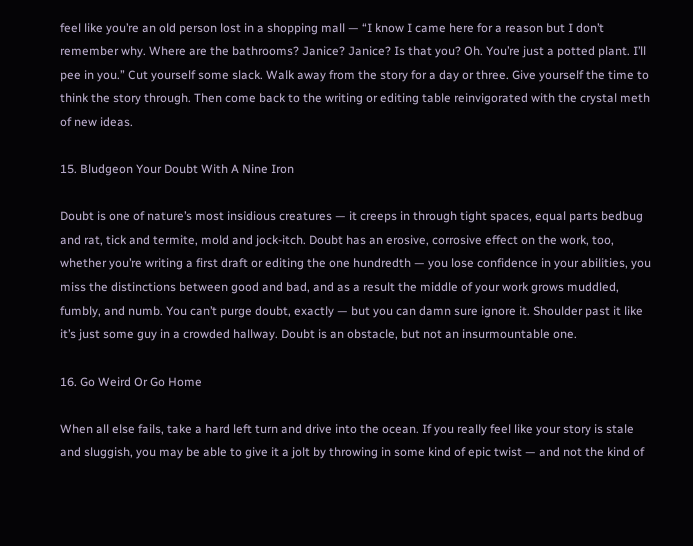feel like you’re an old person lost in a shopping mall — “I know I came here for a reason but I don’t remember why. Where are the bathrooms? Janice? Janice? Is that you? Oh. You’re just a potted plant. I’ll pee in you.” Cut yourself some slack. Walk away from the story for a day or three. Give yourself the time to think the story through. Then come back to the writing or editing table reinvigorated with the crystal meth of new ideas.

15. Bludgeon Your Doubt With A Nine Iron

Doubt is one of nature’s most insidious creatures — it creeps in through tight spaces, equal parts bedbug and rat, tick and termite, mold and jock-itch. Doubt has an erosive, corrosive effect on the work, too, whether you’re writing a first draft or editing the one hundredth — you lose confidence in your abilities, you miss the distinctions between good and bad, and as a result the middle of your work grows muddled, fumbly, and numb. You can’t purge doubt, exactly — but you can damn sure ignore it. Shoulder past it like it’s just some guy in a crowded hallway. Doubt is an obstacle, but not an insurmountable one.

16. Go Weird Or Go Home

When all else fails, take a hard left turn and drive into the ocean. If you really feel like your story is stale and sluggish, you may be able to give it a jolt by throwing in some kind of epic twist — and not the kind of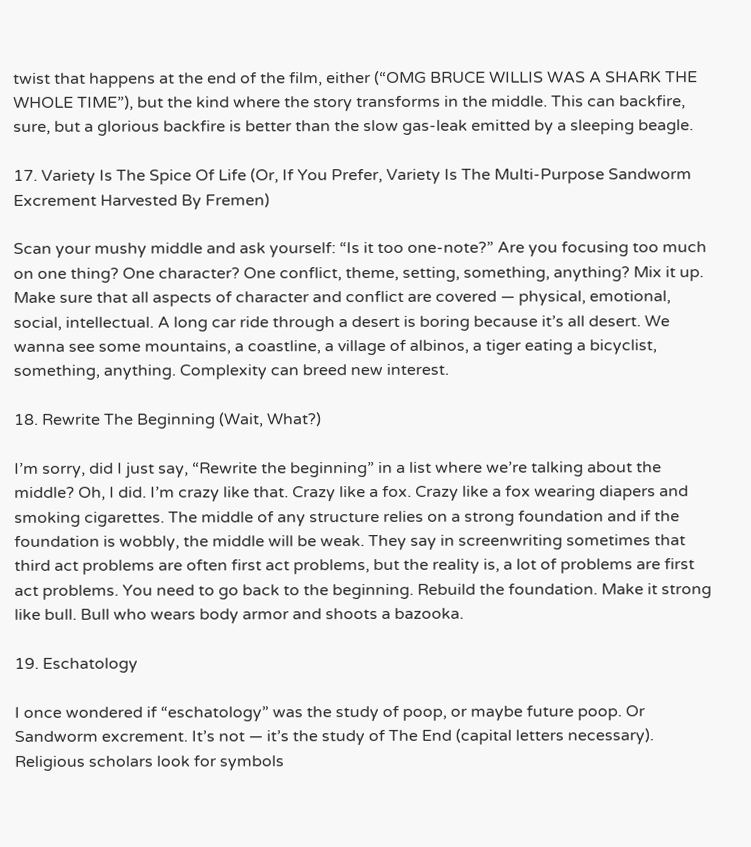twist that happens at the end of the film, either (“OMG BRUCE WILLIS WAS A SHARK THE WHOLE TIME”), but the kind where the story transforms in the middle. This can backfire, sure, but a glorious backfire is better than the slow gas-leak emitted by a sleeping beagle.

17. Variety Is The Spice Of Life (Or, If You Prefer, Variety Is The Multi-Purpose Sandworm Excrement Harvested By Fremen)

Scan your mushy middle and ask yourself: “Is it too one-note?” Are you focusing too much on one thing? One character? One conflict, theme, setting, something, anything? Mix it up. Make sure that all aspects of character and conflict are covered — physical, emotional, social, intellectual. A long car ride through a desert is boring because it’s all desert. We wanna see some mountains, a coastline, a village of albinos, a tiger eating a bicyclist, something, anything. Complexity can breed new interest.

18. Rewrite The Beginning (Wait, What?)

I’m sorry, did I just say, “Rewrite the beginning” in a list where we’re talking about the middle? Oh, I did. I’m crazy like that. Crazy like a fox. Crazy like a fox wearing diapers and smoking cigarettes. The middle of any structure relies on a strong foundation and if the foundation is wobbly, the middle will be weak. They say in screenwriting sometimes that third act problems are often first act problems, but the reality is, a lot of problems are first act problems. You need to go back to the beginning. Rebuild the foundation. Make it strong like bull. Bull who wears body armor and shoots a bazooka.

19. Eschatology

I once wondered if “eschatology” was the study of poop, or maybe future poop. Or Sandworm excrement. It’s not — it’s the study of The End (capital letters necessary). Religious scholars look for symbols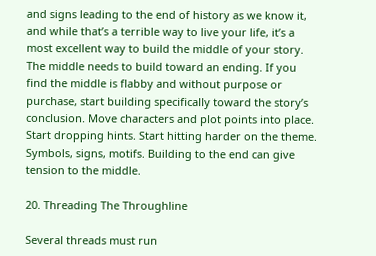and signs leading to the end of history as we know it, and while that’s a terrible way to live your life, it’s a most excellent way to build the middle of your story. The middle needs to build toward an ending. If you find the middle is flabby and without purpose or purchase, start building specifically toward the story’s conclusion. Move characters and plot points into place. Start dropping hints. Start hitting harder on the theme. Symbols, signs, motifs. Building to the end can give tension to the middle.

20. Threading The Throughline

Several threads must run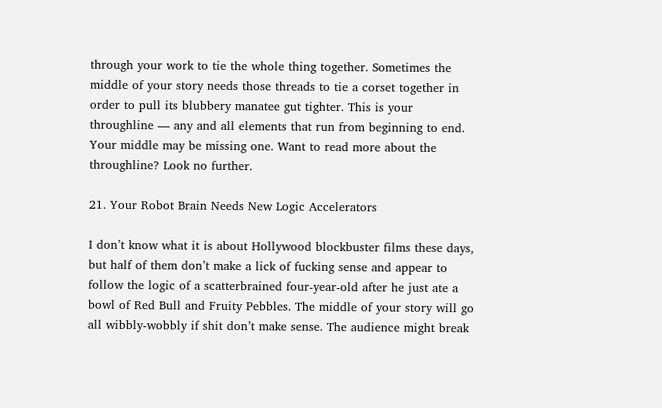through your work to tie the whole thing together. Sometimes the middle of your story needs those threads to tie a corset together in order to pull its blubbery manatee gut tighter. This is your throughline — any and all elements that run from beginning to end. Your middle may be missing one. Want to read more about the throughline? Look no further.

21. Your Robot Brain Needs New Logic Accelerators

I don’t know what it is about Hollywood blockbuster films these days, but half of them don’t make a lick of fucking sense and appear to follow the logic of a scatterbrained four-year-old after he just ate a bowl of Red Bull and Fruity Pebbles. The middle of your story will go all wibbly-wobbly if shit don’t make sense. The audience might break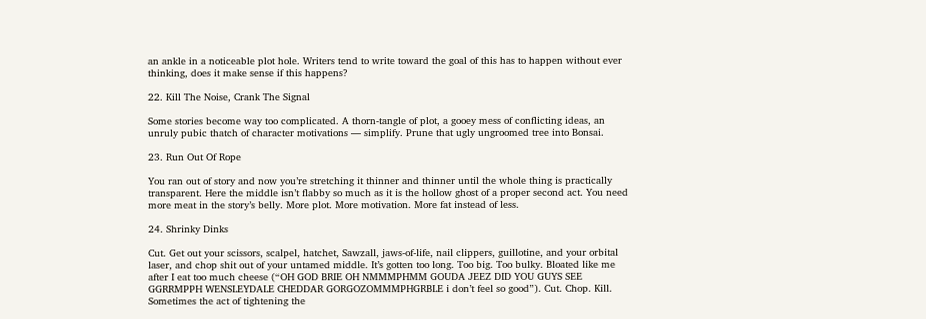an ankle in a noticeable plot hole. Writers tend to write toward the goal of this has to happen without ever thinking, does it make sense if this happens?

22. Kill The Noise, Crank The Signal

Some stories become way too complicated. A thorn-tangle of plot, a gooey mess of conflicting ideas, an unruly pubic thatch of character motivations — simplify. Prune that ugly ungroomed tree into Bonsai.

23. Run Out Of Rope

You ran out of story and now you’re stretching it thinner and thinner until the whole thing is practically transparent. Here the middle isn’t flabby so much as it is the hollow ghost of a proper second act. You need more meat in the story’s belly. More plot. More motivation. More fat instead of less.

24. Shrinky Dinks

Cut. Get out your scissors, scalpel, hatchet, Sawzall, jaws-of-life, nail clippers, guillotine, and your orbital laser, and chop shit out of your untamed middle. It’s gotten too long. Too big. Too bulky. Bloated like me after I eat too much cheese (“OH GOD BRIE OH NMMMPHMM GOUDA JEEZ DID YOU GUYS SEE GGRRMPPH WENSLEYDALE CHEDDAR GORGOZOMMMPHGRBLE i don’t feel so good”). Cut. Chop. Kill. Sometimes the act of tightening the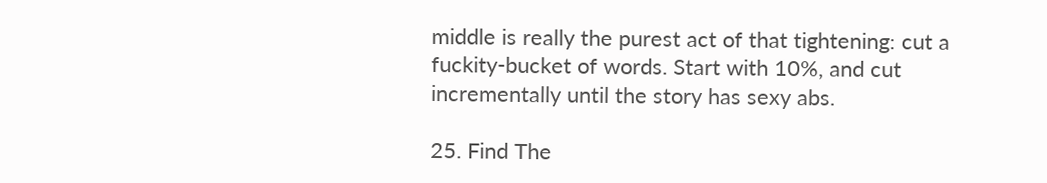middle is really the purest act of that tightening: cut a fuckity-bucket of words. Start with 10%, and cut incrementally until the story has sexy abs.

25. Find The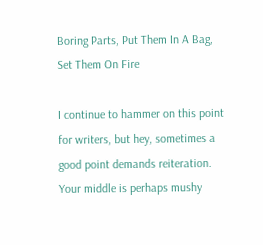Boring Parts, Put Them In A Bag, Set Them On Fire

I continue to hammer on this point for writers, but hey, sometimes a good point demands reiteration. Your middle is perhaps mushy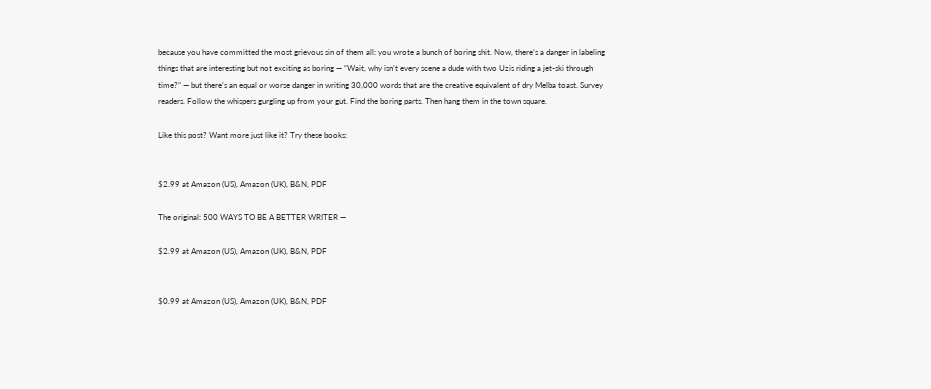because you have committed the most grievous sin of them all: you wrote a bunch of boring shit. Now, there’s a danger in labeling things that are interesting but not exciting as boring — “Wait, why isn’t every scene a dude with two Uzis riding a jet-ski through time?” — but there’s an equal or worse danger in writing 30,000 words that are the creative equivalent of dry Melba toast. Survey readers. Follow the whispers gurgling up from your gut. Find the boring parts. Then hang them in the town square.

Like this post? Want more just like it? Try these books:


$2.99 at Amazon (US), Amazon (UK), B&N, PDF

The original: 500 WAYS TO BE A BETTER WRITER —

$2.99 at Amazon (US), Amazon (UK), B&N, PDF


$0.99 at Amazon (US), Amazon (UK), B&N, PDF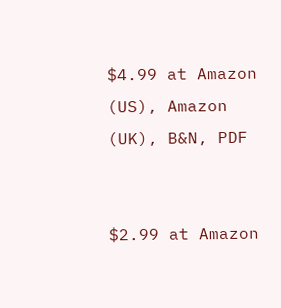$4.99 at Amazon (US), Amazon (UK), B&N, PDF


$2.99 at Amazon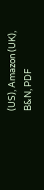(US), Amazon (UK), B&N, PDF